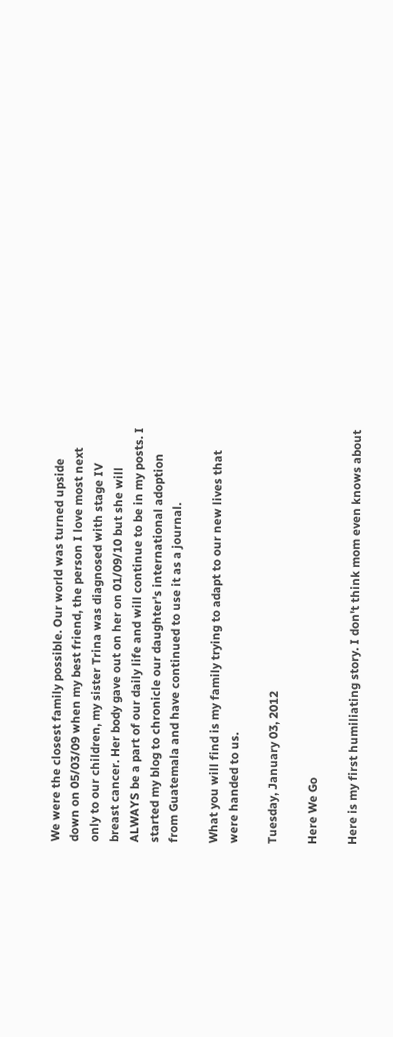We were the closest family possible. Our world was turned upside down on 05/03/09 when my best friend, the person I love most next only to our children, my sister Trina was diagnosed with stage IV breast cancer. Her body gave out on her on 01/09/10 but she will ALWAYS be a part of our daily life and will continue to be in my posts. I started my blog to chronicle our daughter's international adoption from Guatemala and have continued to use it as a journal.

What you will find is my family trying to adapt to our new lives that were handed to us.

Tuesday, January 03, 2012

Here We Go

Here is my first humiliating story. I don't think mom even knows about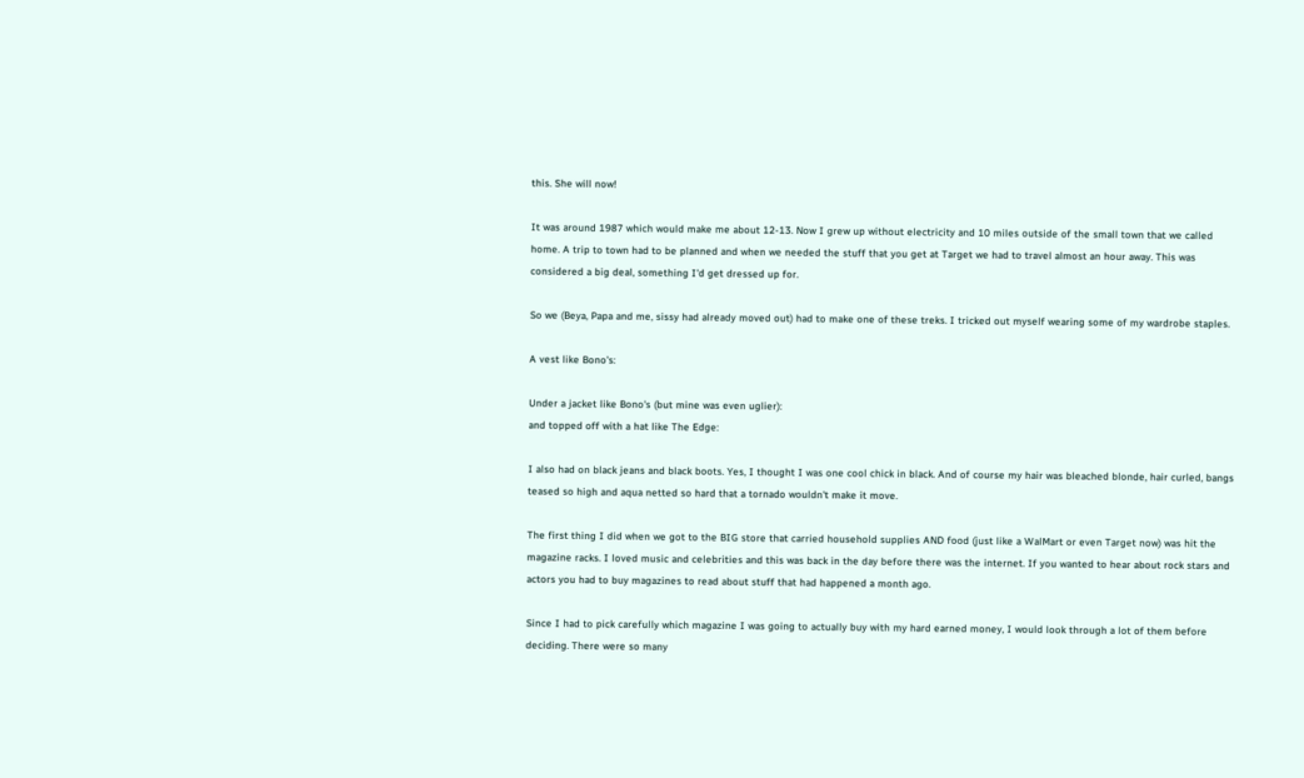this. She will now!

It was around 1987 which would make me about 12-13. Now I grew up without electricity and 10 miles outside of the small town that we called home. A trip to town had to be planned and when we needed the stuff that you get at Target we had to travel almost an hour away. This was considered a big deal, something I'd get dressed up for.

So we (Beya, Papa and me, sissy had already moved out) had to make one of these treks. I tricked out myself wearing some of my wardrobe staples.

A vest like Bono's:

Under a jacket like Bono's (but mine was even uglier):
and topped off with a hat like The Edge:

I also had on black jeans and black boots. Yes, I thought I was one cool chick in black. And of course my hair was bleached blonde, hair curled, bangs teased so high and aqua netted so hard that a tornado wouldn't make it move.

The first thing I did when we got to the BIG store that carried household supplies AND food (just like a WalMart or even Target now) was hit the magazine racks. I loved music and celebrities and this was back in the day before there was the internet. If you wanted to hear about rock stars and actors you had to buy magazines to read about stuff that had happened a month ago.

Since I had to pick carefully which magazine I was going to actually buy with my hard earned money, I would look through a lot of them before deciding. There were so many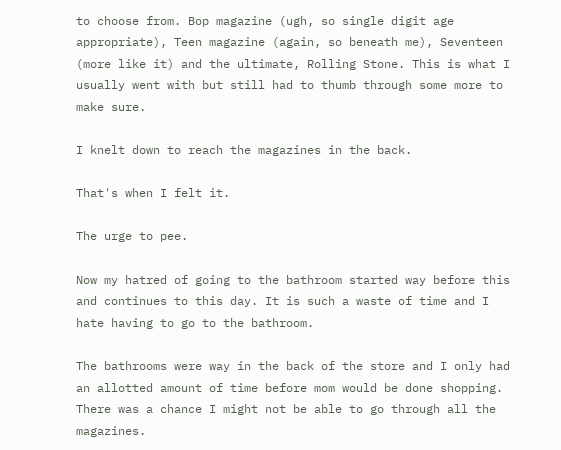to choose from. Bop magazine (ugh, so single digit age appropriate), Teen magazine (again, so beneath me), Seventeen (more like it) and the ultimate, Rolling Stone. This is what I usually went with but still had to thumb through some more to make sure.

I knelt down to reach the magazines in the back.

That's when I felt it.

The urge to pee.

Now my hatred of going to the bathroom started way before this and continues to this day. It is such a waste of time and I hate having to go to the bathroom.

The bathrooms were way in the back of the store and I only had an allotted amount of time before mom would be done shopping. There was a chance I might not be able to go through all the magazines.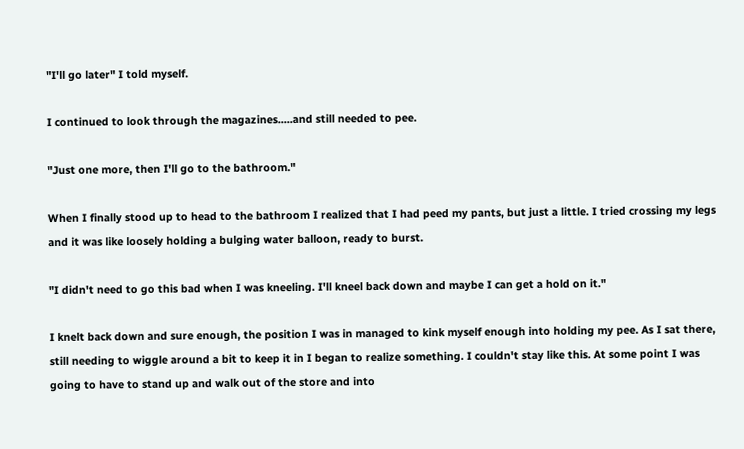"I'll go later" I told myself.

I continued to look through the magazines.....and still needed to pee.

"Just one more, then I'll go to the bathroom."

When I finally stood up to head to the bathroom I realized that I had peed my pants, but just a little. I tried crossing my legs and it was like loosely holding a bulging water balloon, ready to burst.

"I didn't need to go this bad when I was kneeling. I'll kneel back down and maybe I can get a hold on it."

I knelt back down and sure enough, the position I was in managed to kink myself enough into holding my pee. As I sat there, still needing to wiggle around a bit to keep it in I began to realize something. I couldn't stay like this. At some point I was going to have to stand up and walk out of the store and into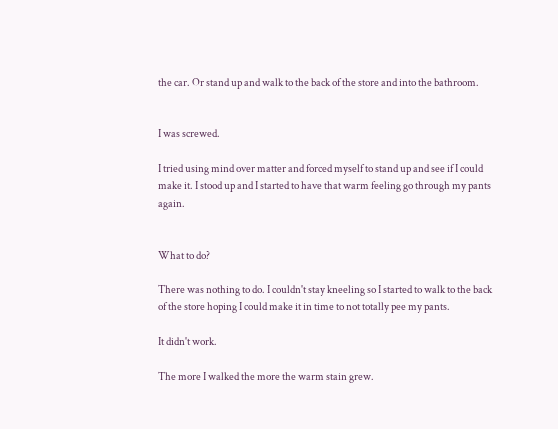the car. Or stand up and walk to the back of the store and into the bathroom.


I was screwed.

I tried using mind over matter and forced myself to stand up and see if I could make it. I stood up and I started to have that warm feeling go through my pants again.


What to do?

There was nothing to do. I couldn't stay kneeling so I started to walk to the back of the store hoping I could make it in time to not totally pee my pants.

It didn't work.

The more I walked the more the warm stain grew.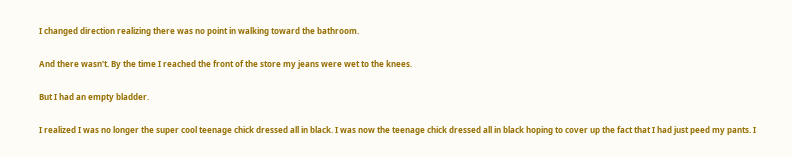I changed direction realizing there was no point in walking toward the bathroom.

And there wasn't. By the time I reached the front of the store my jeans were wet to the knees.

But I had an empty bladder.

I realized I was no longer the super cool teenage chick dressed all in black. I was now the teenage chick dressed all in black hoping to cover up the fact that I had just peed my pants. I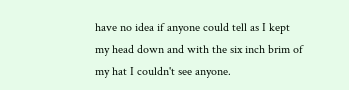have no idea if anyone could tell as I kept my head down and with the six inch brim of my hat I couldn't see anyone.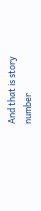And that is story number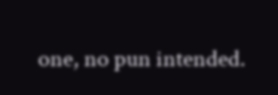one, no pun intended.